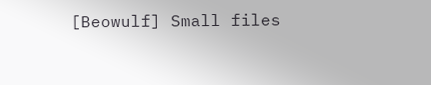[Beowulf] Small files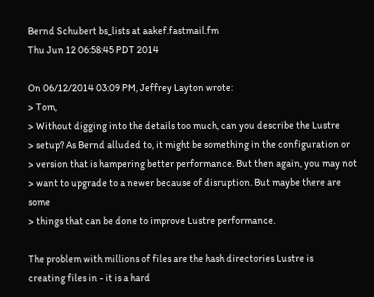Bernd Schubert bs_lists at aakef.fastmail.fm
Thu Jun 12 06:58:45 PDT 2014

On 06/12/2014 03:09 PM, Jeffrey Layton wrote:
> Tom,
> Without digging into the details too much, can you describe the Lustre
> setup? As Bernd alluded to, it might be something in the configuration or
> version that is hampering better performance. But then again, you may not
> want to upgrade to a newer because of disruption. But maybe there are some
> things that can be done to improve Lustre performance.

The problem with millions of files are the hash directories Lustre is
creating files in - it is a hard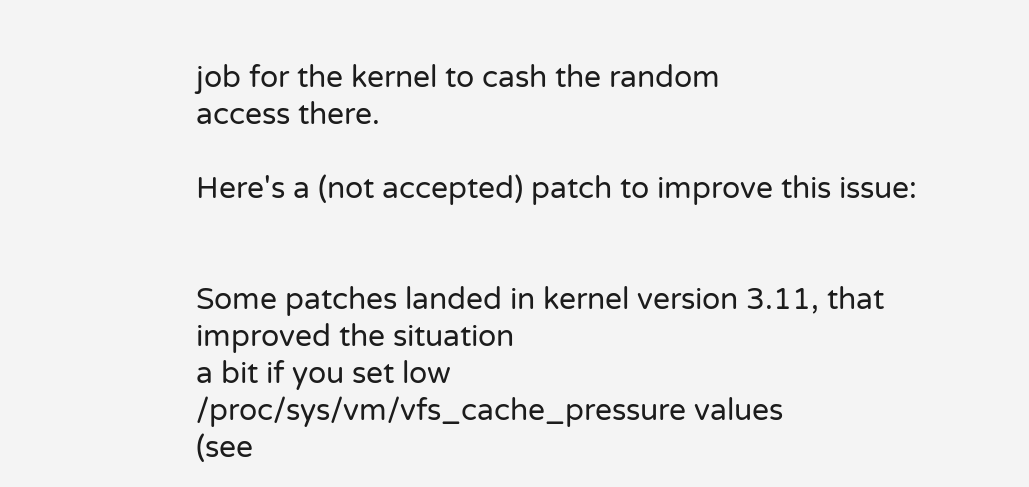job for the kernel to cash the random
access there.

Here's a (not accepted) patch to improve this issue:


Some patches landed in kernel version 3.11, that improved the situation
a bit if you set low /proc/sys/vm/vfs_cache_pressure values
(see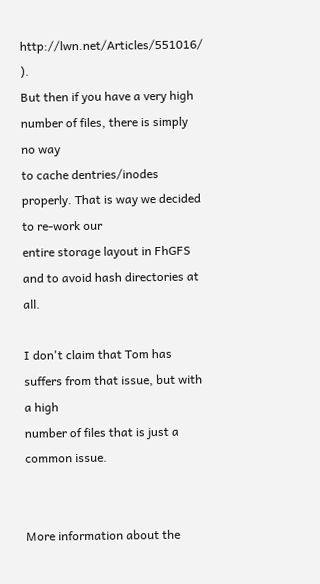http://lwn.net/Articles/551016/ ).
But then if you have a very high number of files, there is simply no way
to cache dentries/inodes properly. That is way we decided to re-work our
entire storage layout in FhGFS and to avoid hash directories at all.

I don't claim that Tom has suffers from that issue, but with a high
number of files that is just a common issue.


More information about the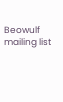Beowulf mailing list